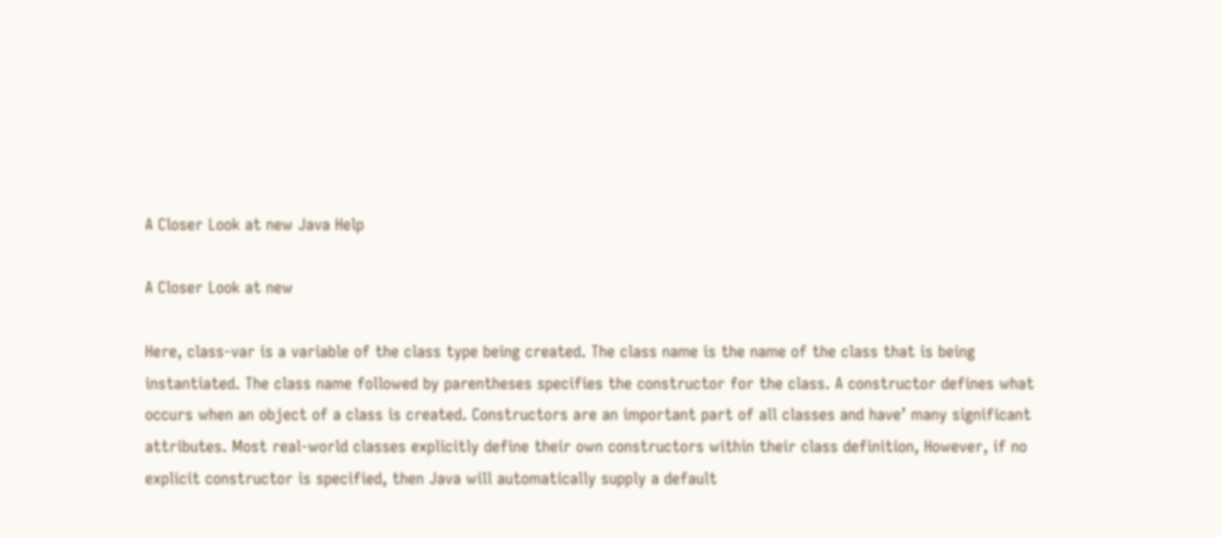A Closer Look at new Java Help

A Closer Look at new

Here, class-var is a variable of the class type being created. The class name is the name of the class that is being instantiated. The class name followed by parentheses specifies the constructor for the class. A constructor defines what occurs when an object of a class is created. Constructors are an important part of all classes and have’ many significant attributes. Most real-world classes explicitly define their own constructors within their class definition, However, if no explicit constructor is specified, then Java will automatically supply a default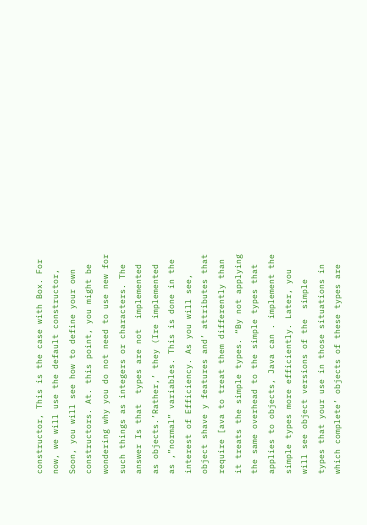constructor, This is the case with Box. For now, we will use the default constructor, Soon, you will see how to define your own constructors. At. this point, you might be wondering why you do not need to use new for such things as integers or characters. The answer Is that  types are not  implemented as objects.’Rather,’ they (Ire implemented as ,”normal” variables. This is done in the interest of Efficiency. As you will see, object shave y features and’ attributes that require [ava to treat them differently than it treats the simple types. “By not applying the same overhead to the simple types that applies to objects, Java can . implement the simple types more efficiently. Later, you will see object versions of the  simple types that your use in those situations in which complete’ objects of these types are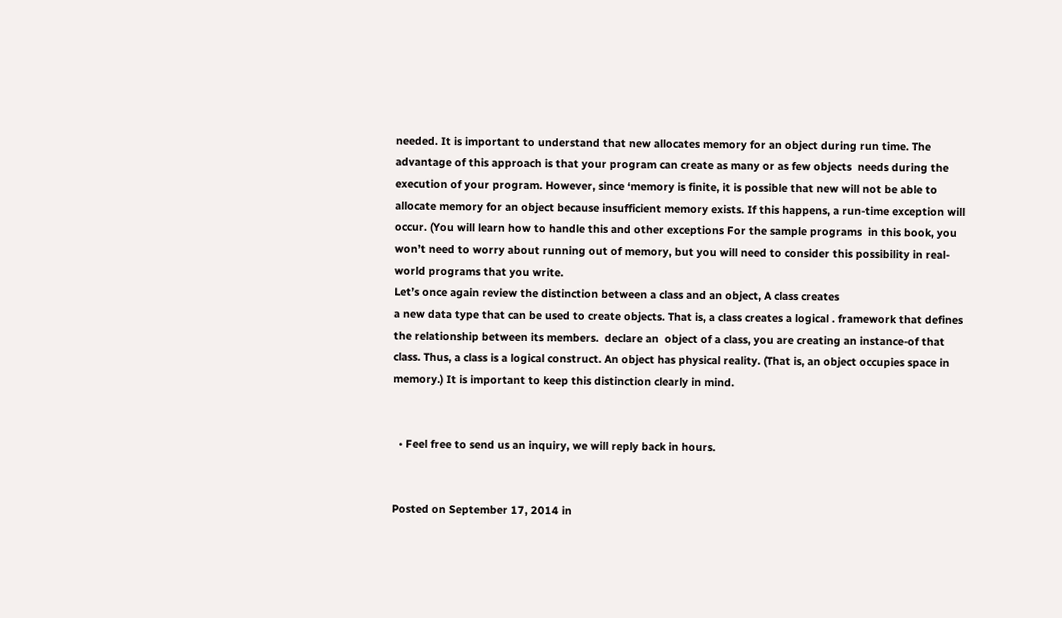needed. It is important to understand that new allocates memory for an object during run time. The advantage of this approach is that your program can create as many or as few objects  needs during the execution of your program. However, since ‘memory is finite, it is possible that new will not be able to allocate memory for an object because insufficient memory exists. If this happens, a run-time exception will occur. (You will learn how to handle this and other exceptions For the sample programs  in this book, you won’t need to worry about running out of memory, but you will need to consider this possibility in real-world programs that you write.
Let’s once again review the distinction between a class and an object, A class creates
a new data type that can be used to create objects. That is, a class creates a logical . framework that defines the relationship between its members.  declare an  object of a class, you are creating an instance-of that class. Thus, a class is a logical construct. An object has physical reality. (That is, an object occupies space in memory.) It is important to keep this distinction clearly in mind.


  • Feel free to send us an inquiry, we will reply back in hours.


Posted on September 17, 2014 in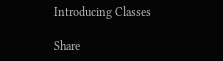Introducing Classes

Share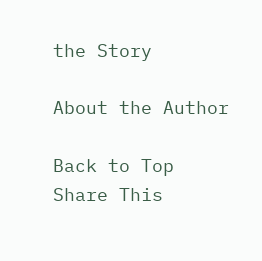the Story

About the Author

Back to Top
Share This